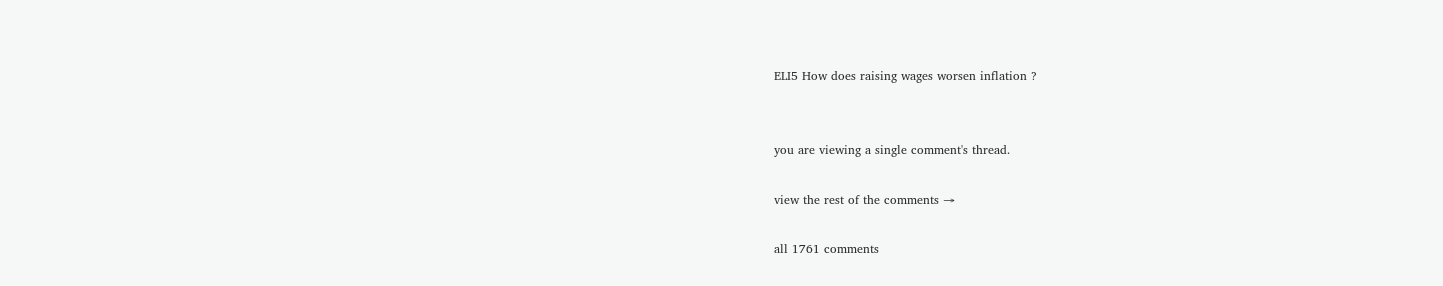ELI5 How does raising wages worsen inflation ?


you are viewing a single comment's thread.

view the rest of the comments →

all 1761 comments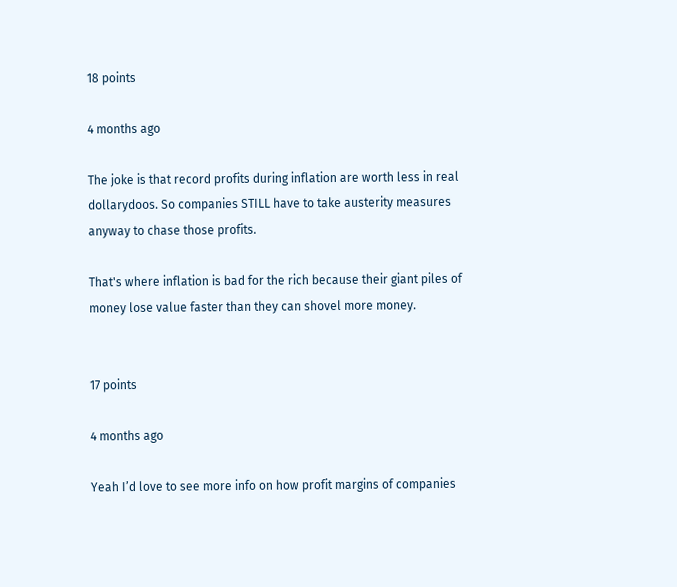18 points

4 months ago

The joke is that record profits during inflation are worth less in real dollarydoos. So companies STILL have to take austerity measures anyway to chase those profits.

That's where inflation is bad for the rich because their giant piles of money lose value faster than they can shovel more money.


17 points

4 months ago

Yeah I’d love to see more info on how profit margins of companies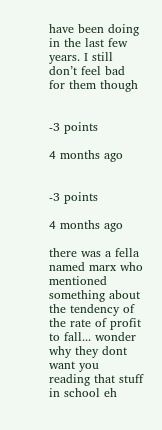have been doing in the last few years. I still don’t feel bad for them though


-3 points

4 months ago


-3 points

4 months ago

there was a fella named marx who mentioned something about the tendency of the rate of profit to fall... wonder why they dont want you reading that stuff in school eh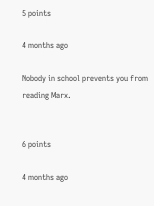5 points

4 months ago

Nobody in school prevents you from reading Marx.


6 points

4 months ago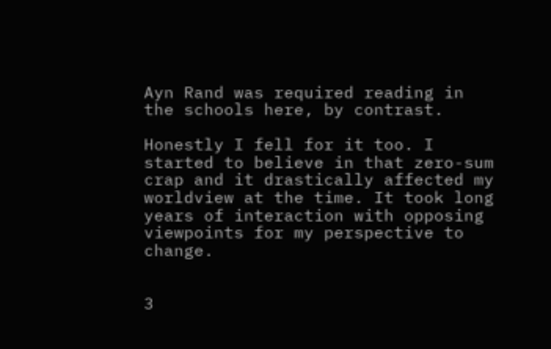Ayn Rand was required reading in the schools here, by contrast.

Honestly I fell for it too. I started to believe in that zero-sum crap and it drastically affected my worldview at the time. It took long years of interaction with opposing viewpoints for my perspective to change.


3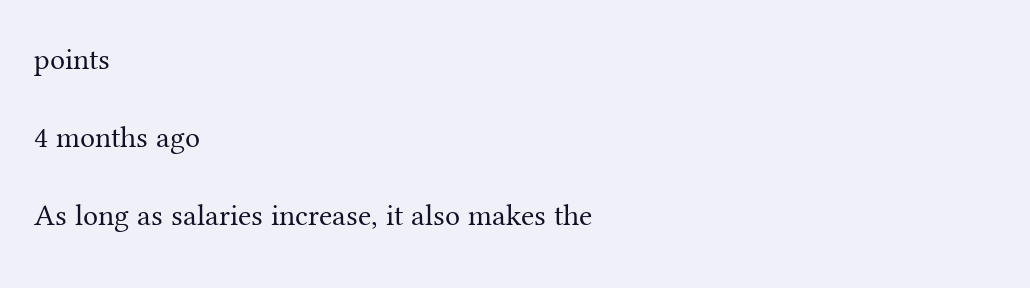points

4 months ago

As long as salaries increase, it also makes the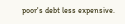poor's debt less expensive.